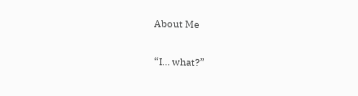About Me

“I… what?”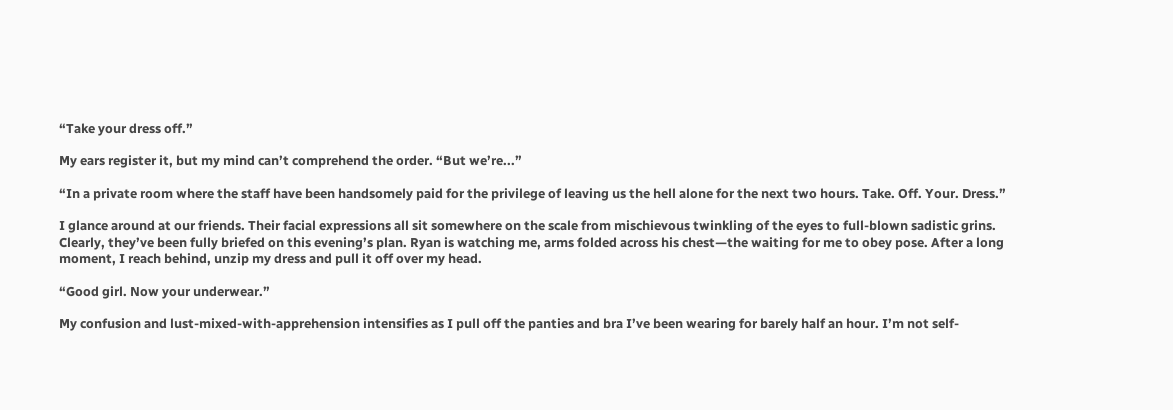“Take your dress off.”

My ears register it, but my mind can’t comprehend the order. “But we’re...”

“In a private room where the staff have been handsomely paid for the privilege of leaving us the hell alone for the next two hours. Take. Off. Your. Dress.”

I glance around at our friends. Their facial expressions all sit somewhere on the scale from mischievous twinkling of the eyes to full-blown sadistic grins. Clearly, they’ve been fully briefed on this evening’s plan. Ryan is watching me, arms folded across his chest—the waiting for me to obey pose. After a long moment, I reach behind, unzip my dress and pull it off over my head.

“Good girl. Now your underwear.”

My confusion and lust-mixed-with-apprehension intensifies as I pull off the panties and bra I’ve been wearing for barely half an hour. I’m not self-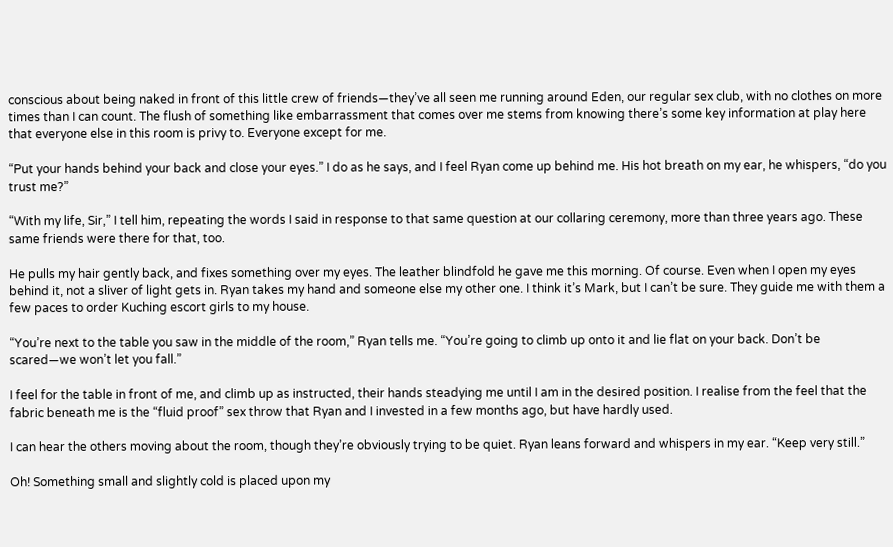conscious about being naked in front of this little crew of friends—they’ve all seen me running around Eden, our regular sex club, with no clothes on more times than I can count. The flush of something like embarrassment that comes over me stems from knowing there’s some key information at play here that everyone else in this room is privy to. Everyone except for me.

“Put your hands behind your back and close your eyes.” I do as he says, and I feel Ryan come up behind me. His hot breath on my ear, he whispers, “do you trust me?”

“With my life, Sir,” I tell him, repeating the words I said in response to that same question at our collaring ceremony, more than three years ago. These same friends were there for that, too.

He pulls my hair gently back, and fixes something over my eyes. The leather blindfold he gave me this morning. Of course. Even when I open my eyes behind it, not a sliver of light gets in. Ryan takes my hand and someone else my other one. I think it’s Mark, but I can’t be sure. They guide me with them a few paces to order Kuching escort girls to my house.

“You’re next to the table you saw in the middle of the room,” Ryan tells me. “You’re going to climb up onto it and lie flat on your back. Don’t be scared—we won’t let you fall.”

I feel for the table in front of me, and climb up as instructed, their hands steadying me until I am in the desired position. I realise from the feel that the fabric beneath me is the “fluid proof” sex throw that Ryan and I invested in a few months ago, but have hardly used.

I can hear the others moving about the room, though they’re obviously trying to be quiet. Ryan leans forward and whispers in my ear. “Keep very still.”

Oh! Something small and slightly cold is placed upon my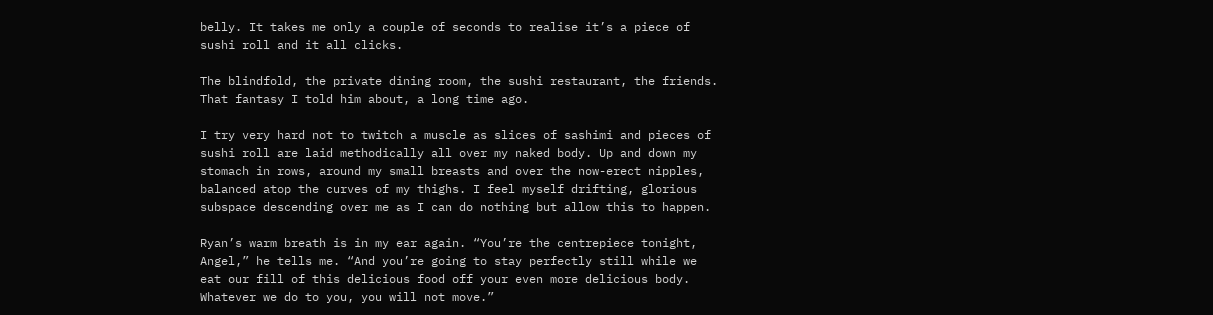belly. It takes me only a couple of seconds to realise it’s a piece of sushi roll and it all clicks.

The blindfold, the private dining room, the sushi restaurant, the friends. That fantasy I told him about, a long time ago.

I try very hard not to twitch a muscle as slices of sashimi and pieces of sushi roll are laid methodically all over my naked body. Up and down my stomach in rows, around my small breasts and over the now-erect nipples, balanced atop the curves of my thighs. I feel myself drifting, glorious subspace descending over me as I can do nothing but allow this to happen.

Ryan’s warm breath is in my ear again. “You’re the centrepiece tonight, Angel,” he tells me. “And you’re going to stay perfectly still while we eat our fill of this delicious food off your even more delicious body. Whatever we do to you, you will not move.”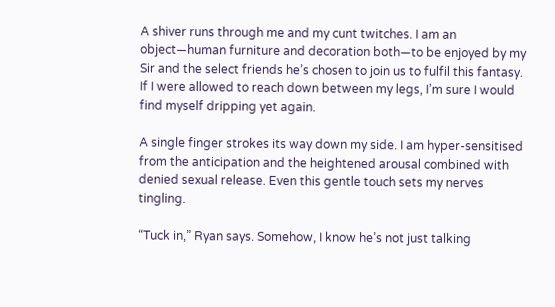A shiver runs through me and my cunt twitches. I am an object—human furniture and decoration both—to be enjoyed by my Sir and the select friends he’s chosen to join us to fulfil this fantasy. If I were allowed to reach down between my legs, I’m sure I would find myself dripping yet again.

A single finger strokes its way down my side. I am hyper-sensitised from the anticipation and the heightened arousal combined with denied sexual release. Even this gentle touch sets my nerves tingling.

“Tuck in,” Ryan says. Somehow, I know he’s not just talking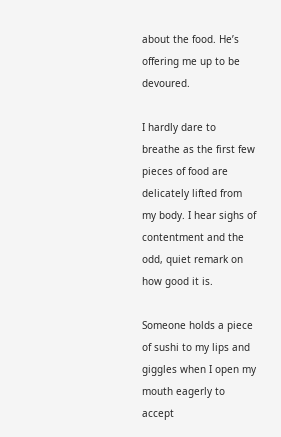about the food. He’s offering me up to be devoured.

I hardly dare to breathe as the first few pieces of food are delicately lifted from my body. I hear sighs of contentment and the odd, quiet remark on how good it is.

Someone holds a piece of sushi to my lips and giggles when I open my mouth eagerly to accept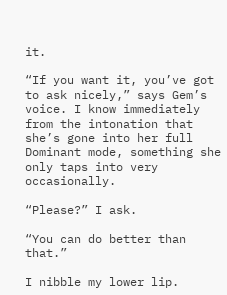it.

“If you want it, you’ve got to ask nicely,” says Gem’s voice. I know immediately from the intonation that she’s gone into her full Dominant mode, something she only taps into very occasionally.

“Please?” I ask.

“You can do better than that.”

I nibble my lower lip.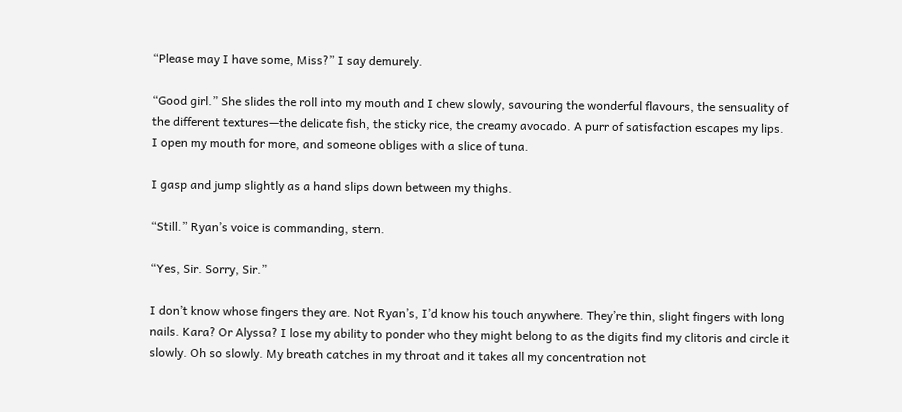“Please may I have some, Miss?” I say demurely.

“Good girl.” She slides the roll into my mouth and I chew slowly, savouring the wonderful flavours, the sensuality of the different textures—the delicate fish, the sticky rice, the creamy avocado. A purr of satisfaction escapes my lips. I open my mouth for more, and someone obliges with a slice of tuna.

I gasp and jump slightly as a hand slips down between my thighs.

“Still.” Ryan’s voice is commanding, stern.

“Yes, Sir. Sorry, Sir.”

I don’t know whose fingers they are. Not Ryan’s, I’d know his touch anywhere. They’re thin, slight fingers with long nails. Kara? Or Alyssa? I lose my ability to ponder who they might belong to as the digits find my clitoris and circle it slowly. Oh so slowly. My breath catches in my throat and it takes all my concentration not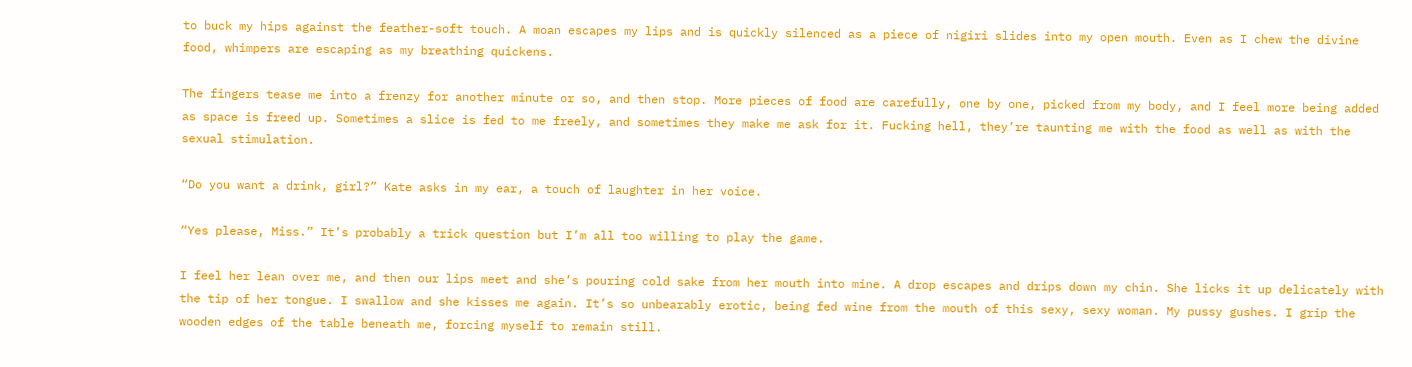to buck my hips against the feather-soft touch. A moan escapes my lips and is quickly silenced as a piece of nigiri slides into my open mouth. Even as I chew the divine food, whimpers are escaping as my breathing quickens.

The fingers tease me into a frenzy for another minute or so, and then stop. More pieces of food are carefully, one by one, picked from my body, and I feel more being added as space is freed up. Sometimes a slice is fed to me freely, and sometimes they make me ask for it. Fucking hell, they’re taunting me with the food as well as with the sexual stimulation.

“Do you want a drink, girl?” Kate asks in my ear, a touch of laughter in her voice.

“Yes please, Miss.” It’s probably a trick question but I’m all too willing to play the game.

I feel her lean over me, and then our lips meet and she’s pouring cold sake from her mouth into mine. A drop escapes and drips down my chin. She licks it up delicately with the tip of her tongue. I swallow and she kisses me again. It’s so unbearably erotic, being fed wine from the mouth of this sexy, sexy woman. My pussy gushes. I grip the wooden edges of the table beneath me, forcing myself to remain still.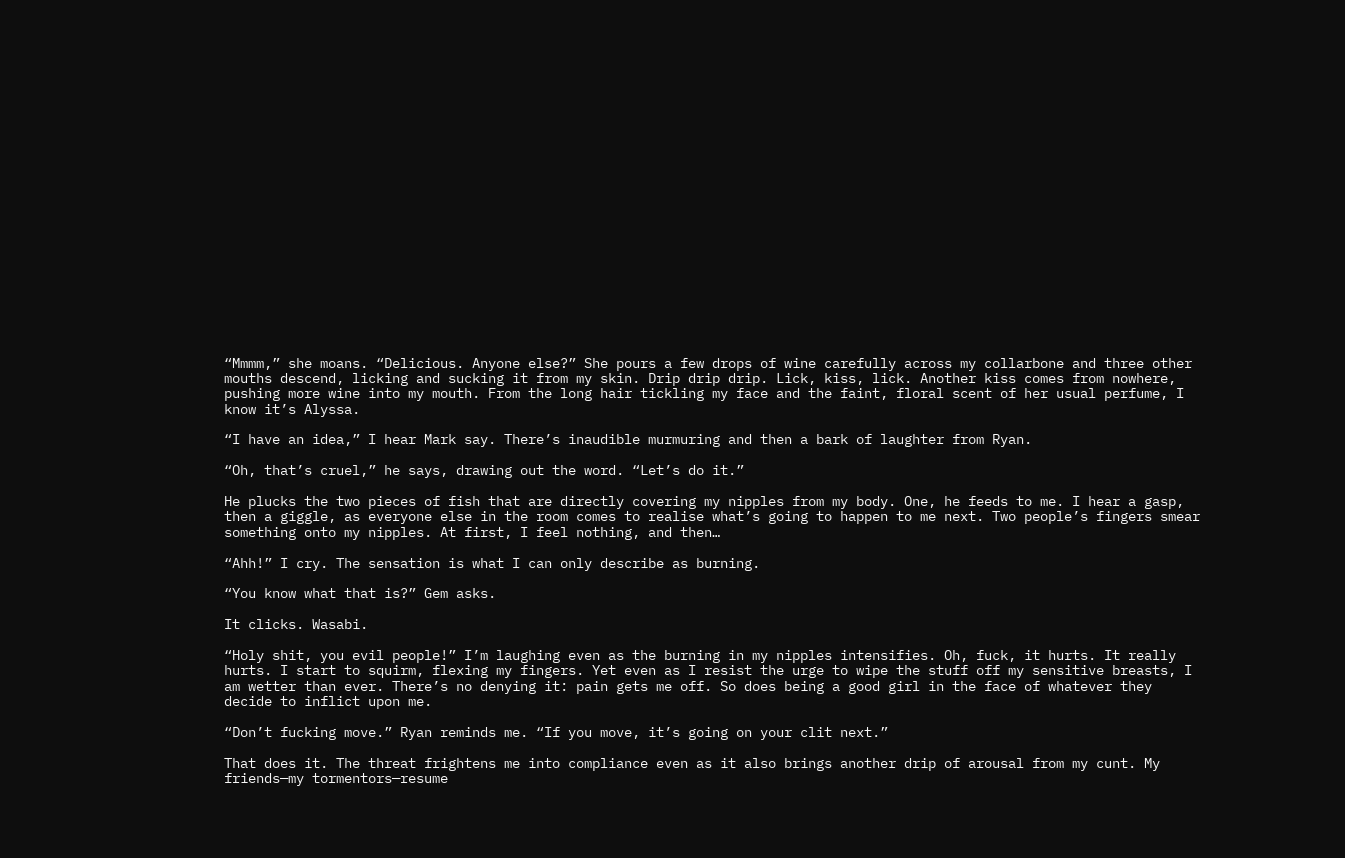“Mmmm,” she moans. “Delicious. Anyone else?” She pours a few drops of wine carefully across my collarbone and three other mouths descend, licking and sucking it from my skin. Drip drip drip. Lick, kiss, lick. Another kiss comes from nowhere, pushing more wine into my mouth. From the long hair tickling my face and the faint, floral scent of her usual perfume, I know it’s Alyssa.

“I have an idea,” I hear Mark say. There’s inaudible murmuring and then a bark of laughter from Ryan.

“Oh, that’s cruel,” he says, drawing out the word. “Let’s do it.”

He plucks the two pieces of fish that are directly covering my nipples from my body. One, he feeds to me. I hear a gasp, then a giggle, as everyone else in the room comes to realise what’s going to happen to me next. Two people’s fingers smear something onto my nipples. At first, I feel nothing, and then…

“Ahh!” I cry. The sensation is what I can only describe as burning.

“You know what that is?” Gem asks.

It clicks. Wasabi.

“Holy shit, you evil people!” I’m laughing even as the burning in my nipples intensifies. Oh, fuck, it hurts. It really hurts. I start to squirm, flexing my fingers. Yet even as I resist the urge to wipe the stuff off my sensitive breasts, I am wetter than ever. There’s no denying it: pain gets me off. So does being a good girl in the face of whatever they decide to inflict upon me.

“Don’t fucking move.” Ryan reminds me. “If you move, it’s going on your clit next.”

That does it. The threat frightens me into compliance even as it also brings another drip of arousal from my cunt. My friends—my tormentors—resume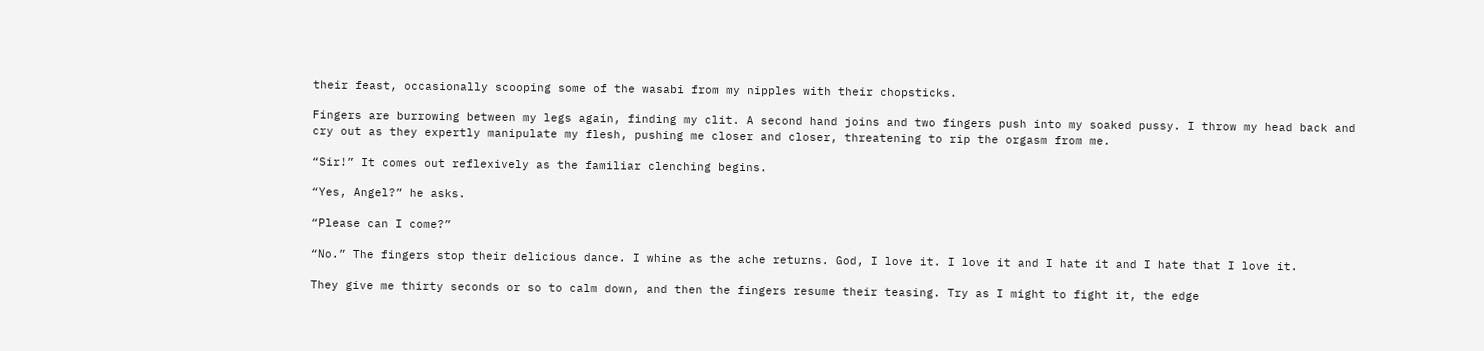their feast, occasionally scooping some of the wasabi from my nipples with their chopsticks.

Fingers are burrowing between my legs again, finding my clit. A second hand joins and two fingers push into my soaked pussy. I throw my head back and cry out as they expertly manipulate my flesh, pushing me closer and closer, threatening to rip the orgasm from me.

“Sir!” It comes out reflexively as the familiar clenching begins.

“Yes, Angel?” he asks.

“Please can I come?”

“No.” The fingers stop their delicious dance. I whine as the ache returns. God, I love it. I love it and I hate it and I hate that I love it.

They give me thirty seconds or so to calm down, and then the fingers resume their teasing. Try as I might to fight it, the edge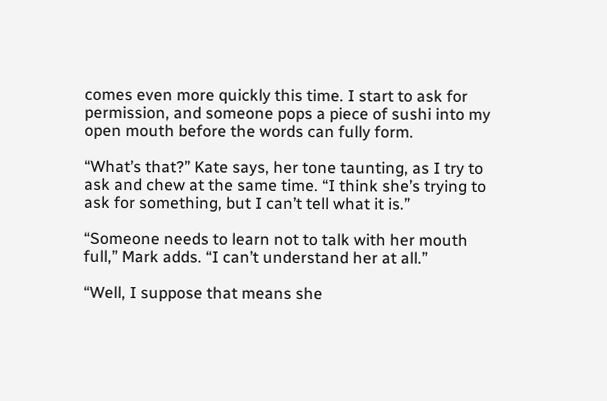comes even more quickly this time. I start to ask for permission, and someone pops a piece of sushi into my open mouth before the words can fully form.

“What’s that?” Kate says, her tone taunting, as I try to ask and chew at the same time. “I think she’s trying to ask for something, but I can’t tell what it is.”

“Someone needs to learn not to talk with her mouth full,” Mark adds. “I can’t understand her at all.”

“Well, I suppose that means she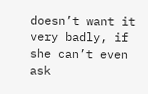doesn’t want it very badly, if she can’t even ask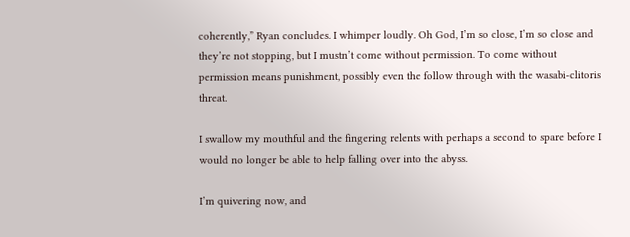coherently,” Ryan concludes. I whimper loudly. Oh God, I’m so close, I’m so close and they’re not stopping, but I mustn’t come without permission. To come without permission means punishment, possibly even the follow through with the wasabi-clitoris threat.

I swallow my mouthful and the fingering relents with perhaps a second to spare before I would no longer be able to help falling over into the abyss.

I’m quivering now, and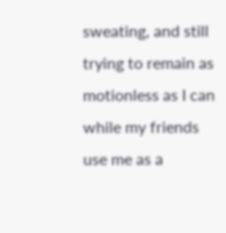sweating, and still trying to remain as motionless as I can while my friends use me as a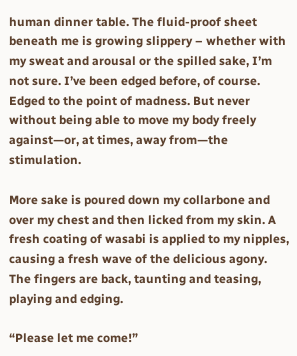human dinner table. The fluid-proof sheet beneath me is growing slippery – whether with my sweat and arousal or the spilled sake, I’m not sure. I’ve been edged before, of course. Edged to the point of madness. But never without being able to move my body freely against—or, at times, away from—the stimulation.

More sake is poured down my collarbone and over my chest and then licked from my skin. A fresh coating of wasabi is applied to my nipples, causing a fresh wave of the delicious agony. The fingers are back, taunting and teasing, playing and edging.

“Please let me come!”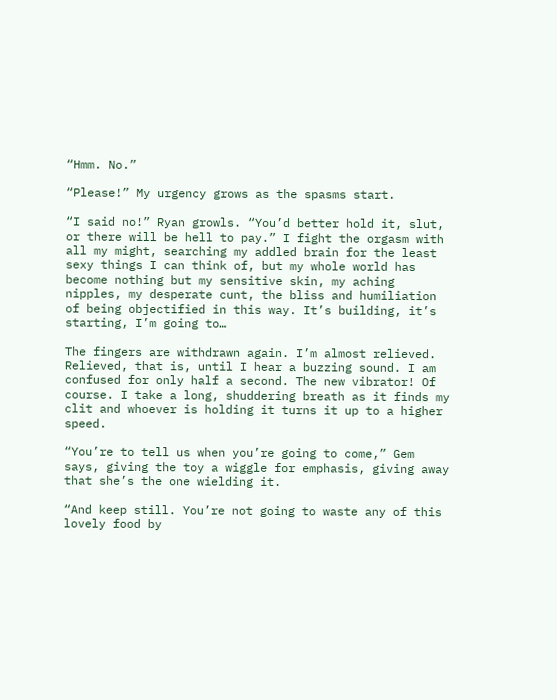“Hmm. No.”

“Please!” My urgency grows as the spasms start.

“I said no!” Ryan growls. “You’d better hold it, slut, or there will be hell to pay.” I fight the orgasm with all my might, searching my addled brain for the least sexy things I can think of, but my whole world has become nothing but my sensitive skin, my aching nipples, my desperate cunt, the bliss and humiliation of being objectified in this way. It’s building, it’s starting, I’m going to…

The fingers are withdrawn again. I’m almost relieved. Relieved, that is, until I hear a buzzing sound. I am confused for only half a second. The new vibrator! Of course. I take a long, shuddering breath as it finds my clit and whoever is holding it turns it up to a higher speed.

“You’re to tell us when you’re going to come,” Gem says, giving the toy a wiggle for emphasis, giving away that she’s the one wielding it.

“And keep still. You’re not going to waste any of this lovely food by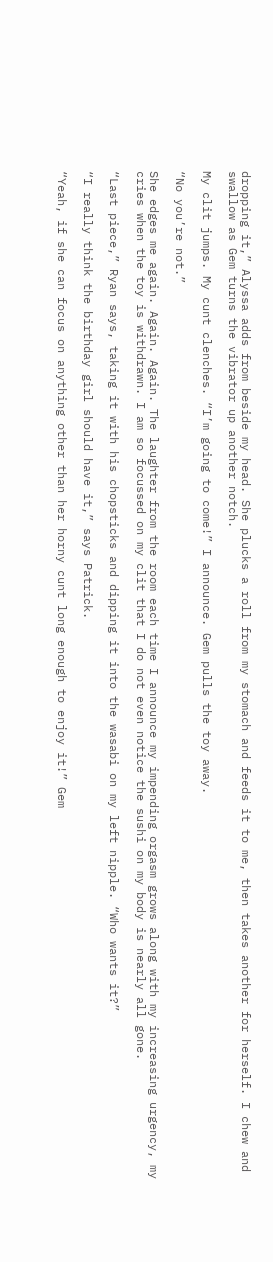dropping it,” Alyssa adds from beside my head. She plucks a roll from my stomach and feeds it to me, then takes another for herself. I chew and swallow as Gem turns the vibrator up another notch.

My clit jumps. My cunt clenches. “I’m going to come!” I announce. Gem pulls the toy away.

“No you’re not.”

She edges me again. Again. Again. The laughter from the room each time I announce my impending orgasm grows along with my increasing urgency, my cries when the toy is withdrawn. I am so focussed on my clit that I do not even notice the sushi on my body is nearly all gone.

“Last piece,” Ryan says, taking it with his chopsticks and dipping it into the wasabi on my left nipple. “Who wants it?”

“I really think the birthday girl should have it,” says Patrick.

“Yeah, if she can focus on anything other than her horny cunt long enough to enjoy it!” Gem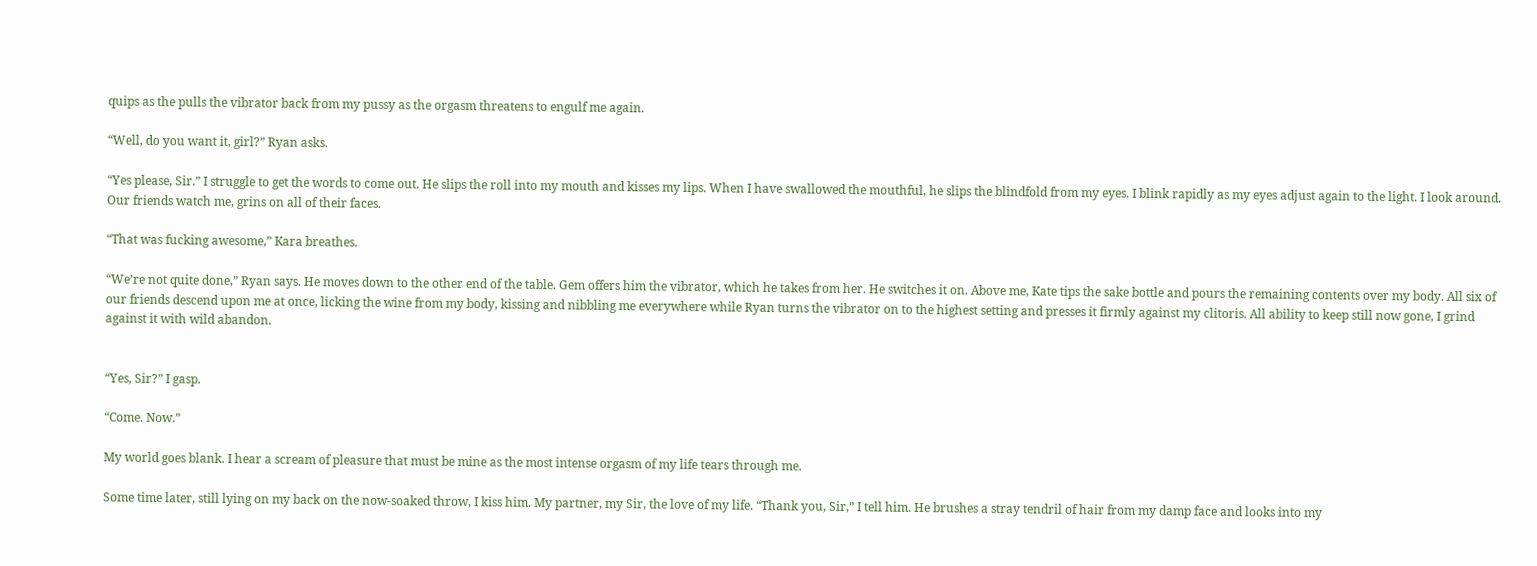quips as the pulls the vibrator back from my pussy as the orgasm threatens to engulf me again.

“Well, do you want it, girl?” Ryan asks.

“Yes please, Sir.” I struggle to get the words to come out. He slips the roll into my mouth and kisses my lips. When I have swallowed the mouthful, he slips the blindfold from my eyes. I blink rapidly as my eyes adjust again to the light. I look around. Our friends watch me, grins on all of their faces.

“That was fucking awesome,” Kara breathes.

“We’re not quite done,” Ryan says. He moves down to the other end of the table. Gem offers him the vibrator, which he takes from her. He switches it on. Above me, Kate tips the sake bottle and pours the remaining contents over my body. All six of our friends descend upon me at once, licking the wine from my body, kissing and nibbling me everywhere while Ryan turns the vibrator on to the highest setting and presses it firmly against my clitoris. All ability to keep still now gone, I grind against it with wild abandon.


“Yes, Sir?” I gasp.

“Come. Now.”

My world goes blank. I hear a scream of pleasure that must be mine as the most intense orgasm of my life tears through me.

Some time later, still lying on my back on the now-soaked throw, I kiss him. My partner, my Sir, the love of my life. “Thank you, Sir,” I tell him. He brushes a stray tendril of hair from my damp face and looks into my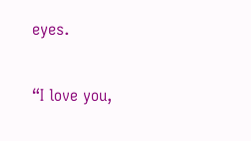eyes.

“I love you,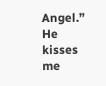Angel.” He kisses me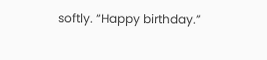softly. “Happy birthday.”